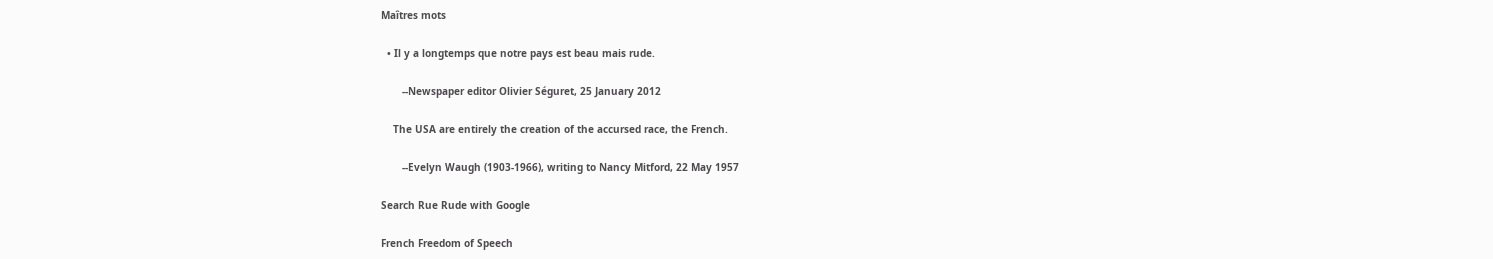Maîtres mots

  • Il y a longtemps que notre pays est beau mais rude.

       --Newspaper editor Olivier Séguret, 25 January 2012

    The USA are entirely the creation of the accursed race, the French.

       --Evelyn Waugh (1903-1966), writing to Nancy Mitford, 22 May 1957

Search Rue Rude with Google

French Freedom of Speech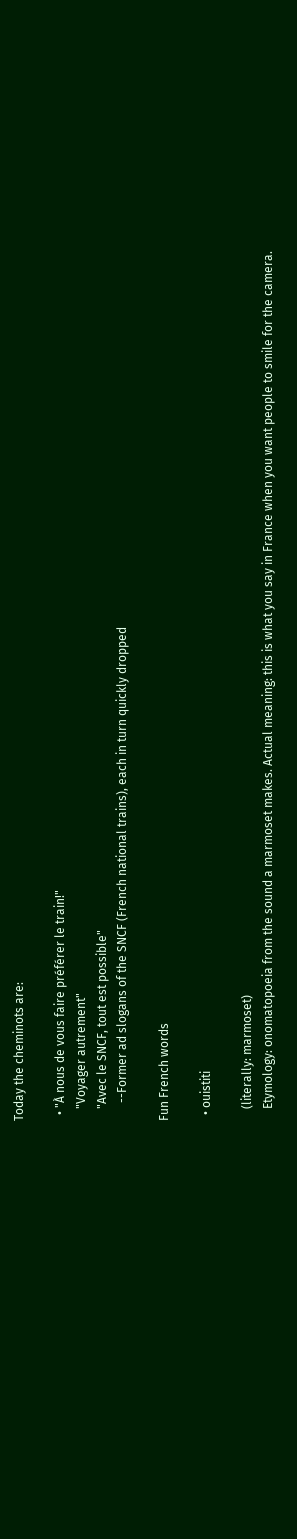Today the cheminots are:

  • "À nous de vous faire préférer le train!"
    "Voyager autrement"
    "Avec le SNCF, tout est possible"
      --Former ad slogans of the SNCF (French national trains), each in turn quickly dropped

Fun French words

  • ouistiti

    (literally: marmoset)
    Etymology: onomatopoeia from the sound a marmoset makes. Actual meaning: this is what you say in France when you want people to smile for the camera.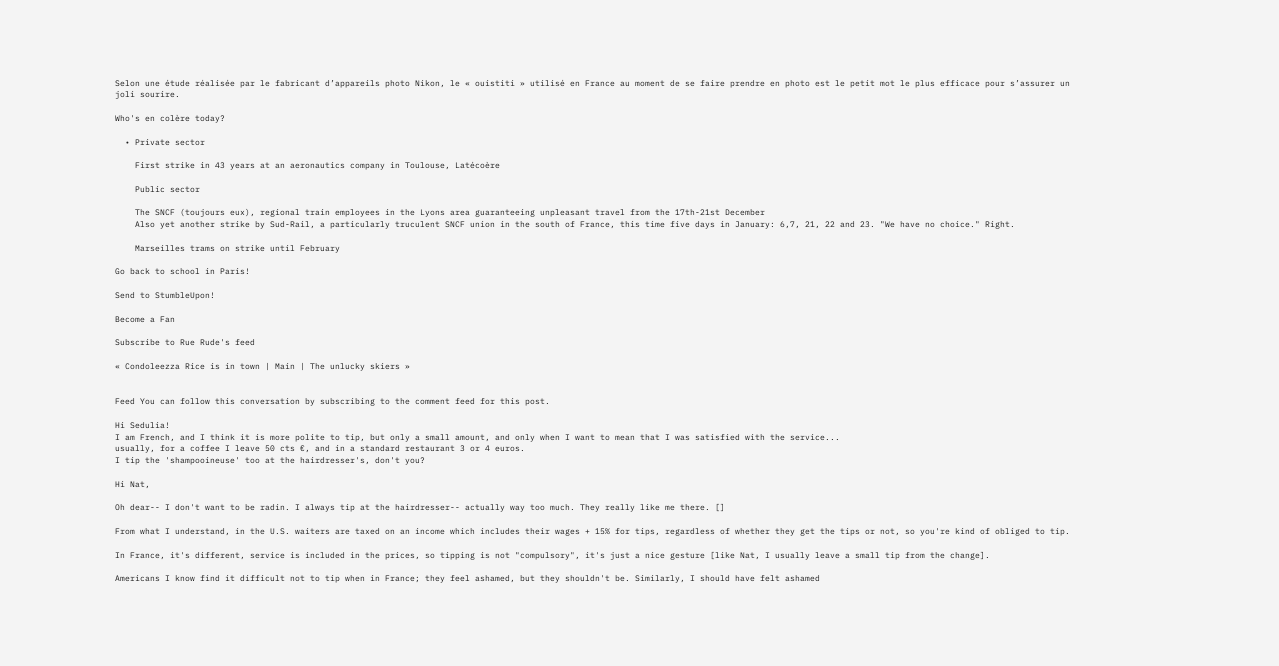Selon une étude réalisée par le fabricant d’appareils photo Nikon, le « ouistiti » utilisé en France au moment de se faire prendre en photo est le petit mot le plus efficace pour s’assurer un joli sourire.

Who's en colère today?

  • Private sector

    First strike in 43 years at an aeronautics company in Toulouse, Latécoère

    Public sector

    The SNCF (toujours eux), regional train employees in the Lyons area guaranteeing unpleasant travel from the 17th-21st December
    Also yet another strike by Sud-Rail, a particularly truculent SNCF union in the south of France, this time five days in January: 6,7, 21, 22 and 23. "We have no choice." Right.

    Marseilles trams on strike until February

Go back to school in Paris!

Send to StumbleUpon!

Become a Fan

Subscribe to Rue Rude's feed

« Condoleezza Rice is in town | Main | The unlucky skiers »


Feed You can follow this conversation by subscribing to the comment feed for this post.

Hi Sedulia!
I am French, and I think it is more polite to tip, but only a small amount, and only when I want to mean that I was satisfied with the service...
usually, for a coffee I leave 50 cts €, and in a standard restaurant 3 or 4 euros.
I tip the 'shampooineuse' too at the hairdresser's, don't you?

Hi Nat,

Oh dear-- I don't want to be radin. I always tip at the hairdresser-- actually way too much. They really like me there. []

From what I understand, in the U.S. waiters are taxed on an income which includes their wages + 15% for tips, regardless of whether they get the tips or not, so you're kind of obliged to tip.

In France, it's different, service is included in the prices, so tipping is not "compulsory", it's just a nice gesture [like Nat, I usually leave a small tip from the change].

Americans I know find it difficult not to tip when in France; they feel ashamed, but they shouldn't be. Similarly, I should have felt ashamed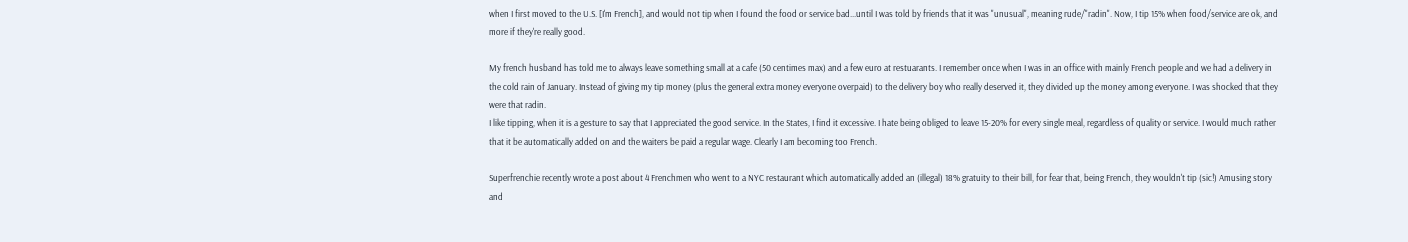when I first moved to the U.S. [I'm French], and would not tip when I found the food or service bad...until I was told by friends that it was "unusual", meaning rude/"radin". Now, I tip 15% when food/service are ok, and more if they're really good.

My french husband has told me to always leave something small at a cafe (50 centimes max) and a few euro at restuarants. I remember once when I was in an office with mainly French people and we had a delivery in the cold rain of January. Instead of giving my tip money (plus the general extra money everyone overpaid) to the delivery boy who really deserved it, they divided up the money among everyone. I was shocked that they were that radin.
I like tipping, when it is a gesture to say that I appreciated the good service. In the States, I find it excessive. I hate being obliged to leave 15-20% for every single meal, regardless of quality or service. I would much rather that it be automatically added on and the waiters be paid a regular wage. Clearly I am becoming too French.

Superfrenchie recently wrote a post about 4 Frenchmen who went to a NYC restaurant which automatically added an (illegal) 18% gratuity to their bill, for fear that, being French, they wouldn't tip (sic!) Amusing story and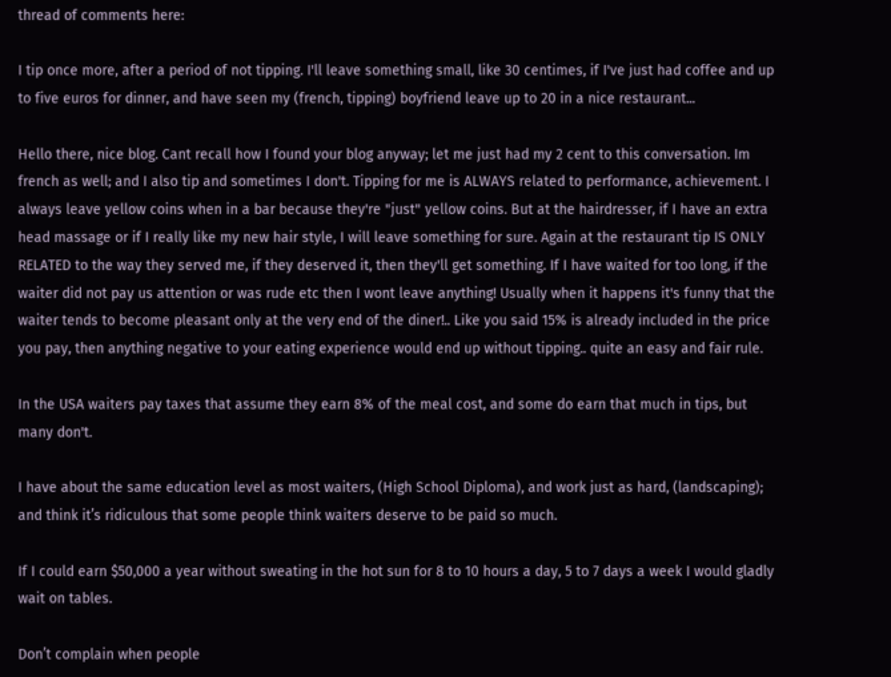thread of comments here:

I tip once more, after a period of not tipping. I'll leave something small, like 30 centimes, if I've just had coffee and up to five euros for dinner, and have seen my (french, tipping) boyfriend leave up to 20 in a nice restaurant...

Hello there, nice blog. Cant recall how I found your blog anyway; let me just had my 2 cent to this conversation. Im french as well; and I also tip and sometimes I don't. Tipping for me is ALWAYS related to performance, achievement. I always leave yellow coins when in a bar because they're "just" yellow coins. But at the hairdresser, if I have an extra head massage or if I really like my new hair style, I will leave something for sure. Again at the restaurant tip IS ONLY RELATED to the way they served me, if they deserved it, then they'll get something. If I have waited for too long, if the waiter did not pay us attention or was rude etc then I wont leave anything! Usually when it happens it's funny that the waiter tends to become pleasant only at the very end of the diner!.. Like you said 15% is already included in the price you pay, then anything negative to your eating experience would end up without tipping.. quite an easy and fair rule.

In the USA waiters pay taxes that assume they earn 8% of the meal cost, and some do earn that much in tips, but many don't.

I have about the same education level as most waiters, (High School Diploma), and work just as hard, (landscaping); and think it’s ridiculous that some people think waiters deserve to be paid so much.

If I could earn $50,000 a year without sweating in the hot sun for 8 to 10 hours a day, 5 to 7 days a week I would gladly wait on tables.

Don’t complain when people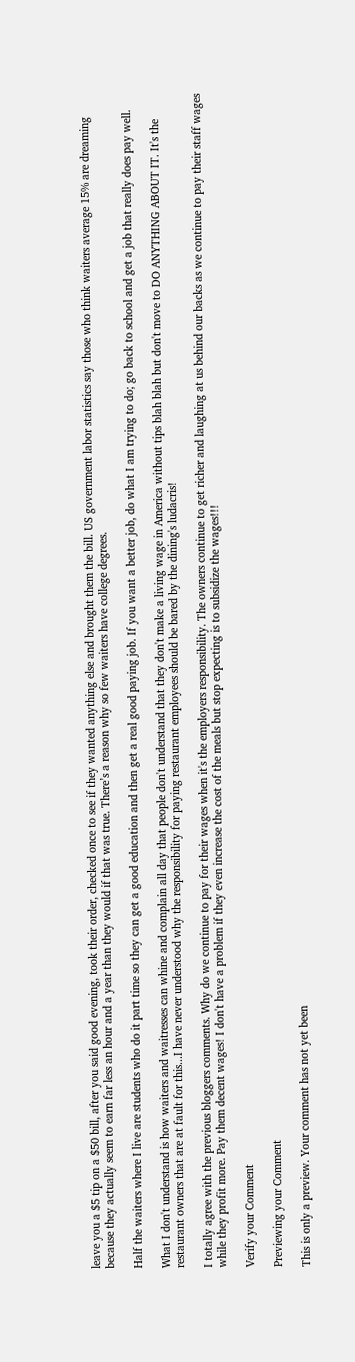leave you a $5 tip on a $50 bill, after you said good evening, took their order, checked once to see if they wanted anything else and brought them the bill. US government labor statistics say those who think waiters average 15% are dreaming because they actually seem to earn far less an hour and a year than they would if that was true. There’s a reason why so few waiters have college degrees.

Half the waiters where I live are students who do it part time so they can get a good education and then get a real good paying job. If you want a better job, do what I am trying to do; go back to school and get a job that really does pay well.

What I don't understand is how waiters and waitresses can whine and complain all day that people don't understand that they don't make a living wage in America without tips blah blah but don't move to DO ANYTHING ABOUT IT. It's the restaurant owners that are at fault for this...I have never understood why the responsibility for paying restaurant employees should be bared by the dining's ludacris!

I totally agree with the previous bloggers comments. Why do we continue to pay for their wages when it's the employers responsibility. The owners continue to get richer and laughing at us behind our backs as we continue to pay their staff wages while they profit more. Pay them decent wages! I don't have a problem if they even increase the cost of the meals but stop expecting is to subsidize the wages!!!

Verify your Comment

Previewing your Comment

This is only a preview. Your comment has not yet been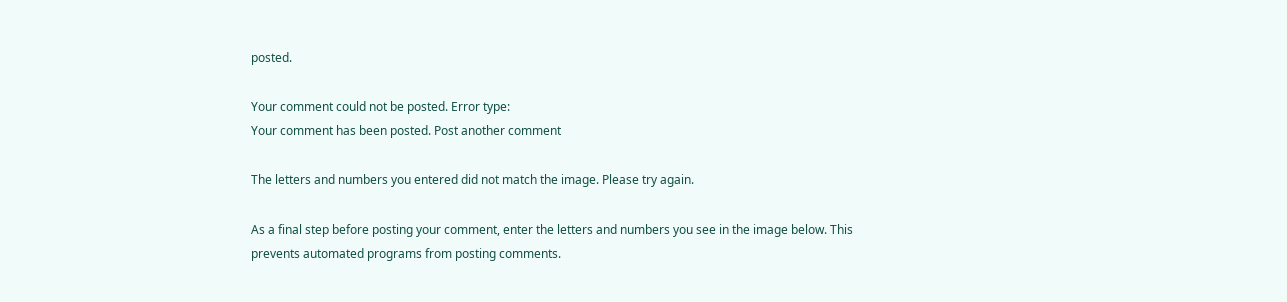posted.

Your comment could not be posted. Error type:
Your comment has been posted. Post another comment

The letters and numbers you entered did not match the image. Please try again.

As a final step before posting your comment, enter the letters and numbers you see in the image below. This prevents automated programs from posting comments.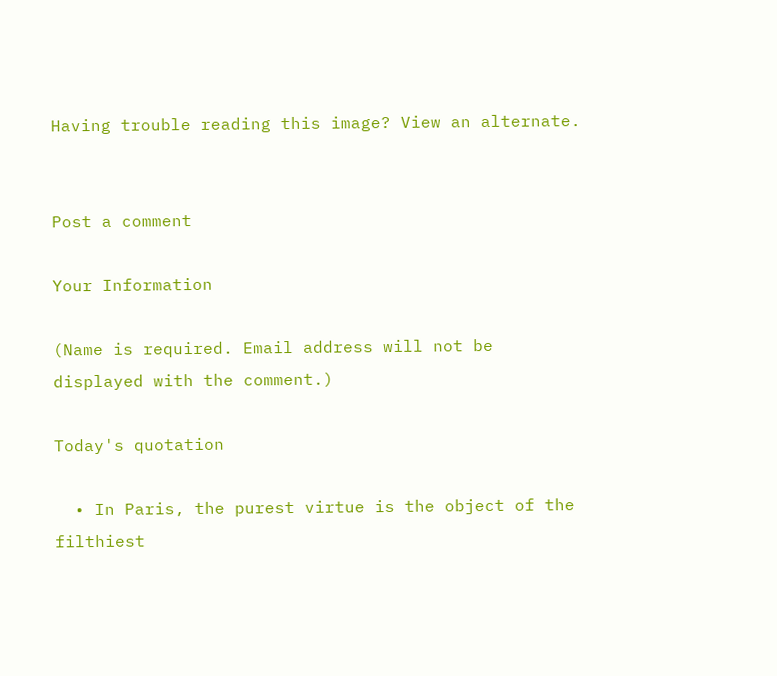Having trouble reading this image? View an alternate.


Post a comment

Your Information

(Name is required. Email address will not be displayed with the comment.)

Today's quotation

  • In Paris, the purest virtue is the object of the filthiest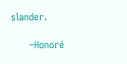slander.

      –Honoré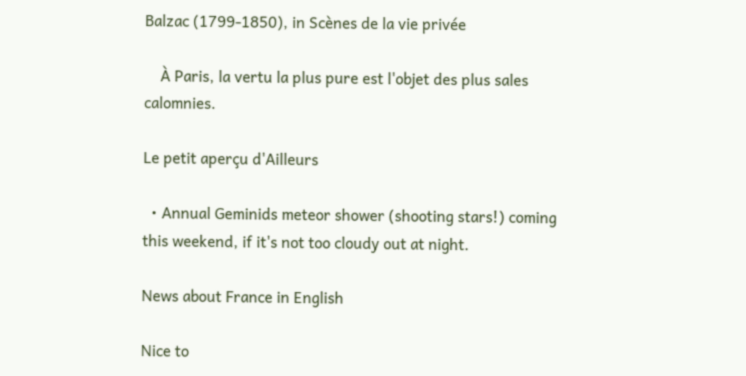Balzac (1799-1850), in Scènes de la vie privée

    À Paris, la vertu la plus pure est l'objet des plus sales calomnies.

Le petit aperçu d'Ailleurs

  • Annual Geminids meteor shower (shooting stars!) coming this weekend, if it's not too cloudy out at night.

News about France in English

Nice to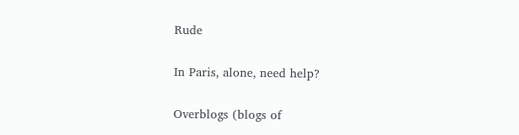Rude

In Paris, alone, need help?

Overblogs (blogs of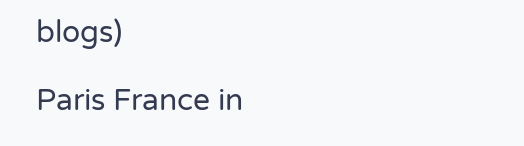blogs)

Paris France in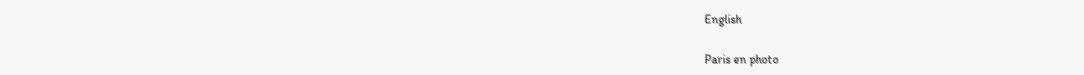English

Paris en photo